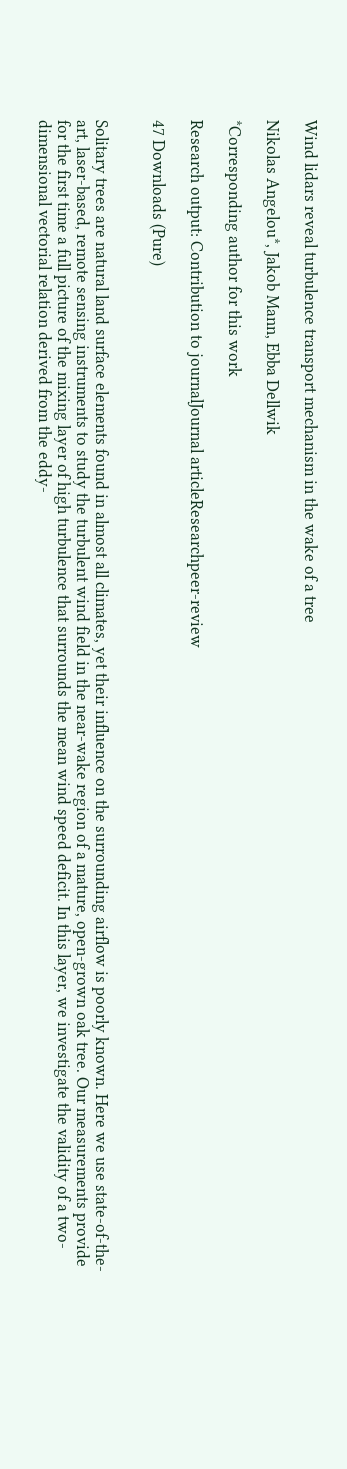Wind lidars reveal turbulence transport mechanism in the wake of a tree

Nikolas Angelou*, Jakob Mann, Ebba Dellwik

*Corresponding author for this work

Research output: Contribution to journalJournal articleResearchpeer-review

47 Downloads (Pure)


Solitary trees are natural land surface elements found in almost all climates, yet their influence on the surrounding airflow is poorly known. Here we use state-of-the-art, laser-based, remote sensing instruments to study the turbulent wind field in the near-wake region of a mature, open-grown oak tree. Our measurements provide for the first time a full picture of the mixing layer of high turbulence that surrounds the mean wind speed deficit. In this layer, we investigate the validity of a two-dimensional vectorial relation derived from the eddy-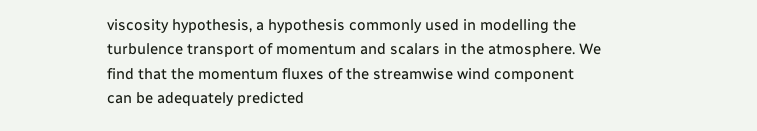viscosity hypothesis, a hypothesis commonly used in modelling the turbulence transport of momentum and scalars in the atmosphere. We find that the momentum fluxes of the streamwise wind component can be adequately predicted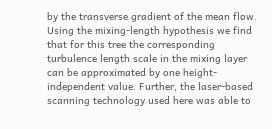by the transverse gradient of the mean flow. Using the mixing-length hypothesis we find that for this tree the corresponding turbulence length scale in the mixing layer can be approximated by one height-independent value. Further, the laser-based scanning technology used here was able to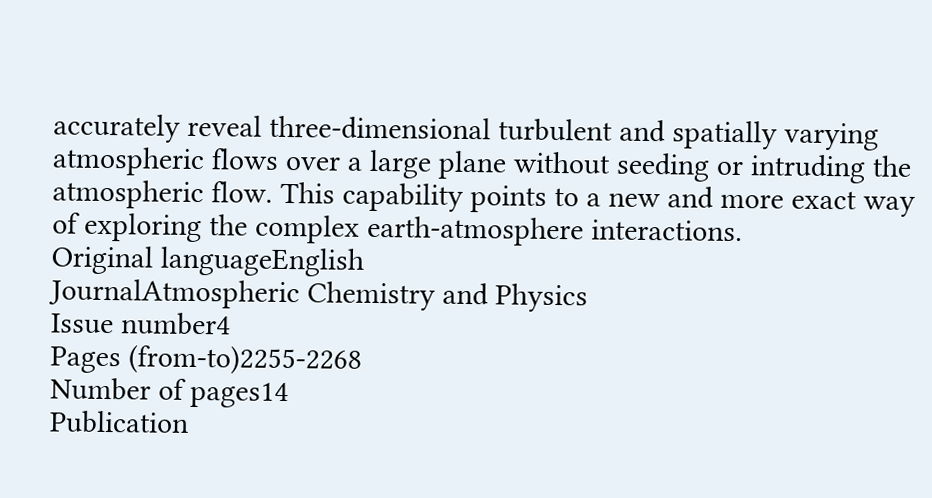accurately reveal three-dimensional turbulent and spatially varying atmospheric flows over a large plane without seeding or intruding the atmospheric flow. This capability points to a new and more exact way of exploring the complex earth-atmosphere interactions.
Original languageEnglish
JournalAtmospheric Chemistry and Physics
Issue number4
Pages (from-to)2255-2268
Number of pages14
Publication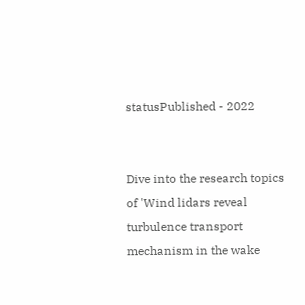statusPublished - 2022


Dive into the research topics of 'Wind lidars reveal turbulence transport mechanism in the wake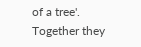of a tree'. Together they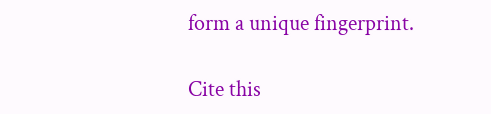form a unique fingerprint.

Cite this